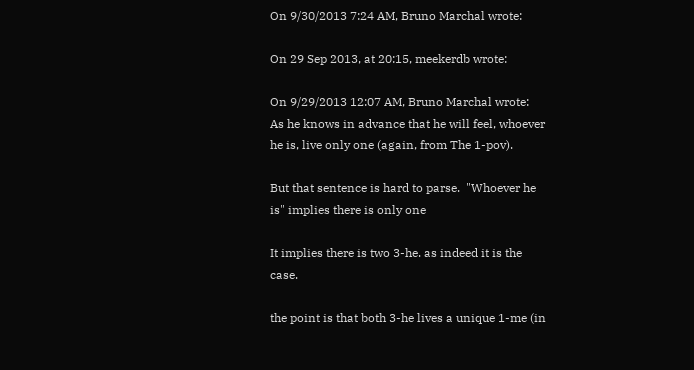On 9/30/2013 7:24 AM, Bruno Marchal wrote:

On 29 Sep 2013, at 20:15, meekerdb wrote:

On 9/29/2013 12:07 AM, Bruno Marchal wrote:
As he knows in advance that he will feel, whoever he is, live only one (again, from The 1-pov).

But that sentence is hard to parse.  "Whoever he is" implies there is only one

It implies there is two 3-he. as indeed it is the case.

the point is that both 3-he lives a unique 1-me (in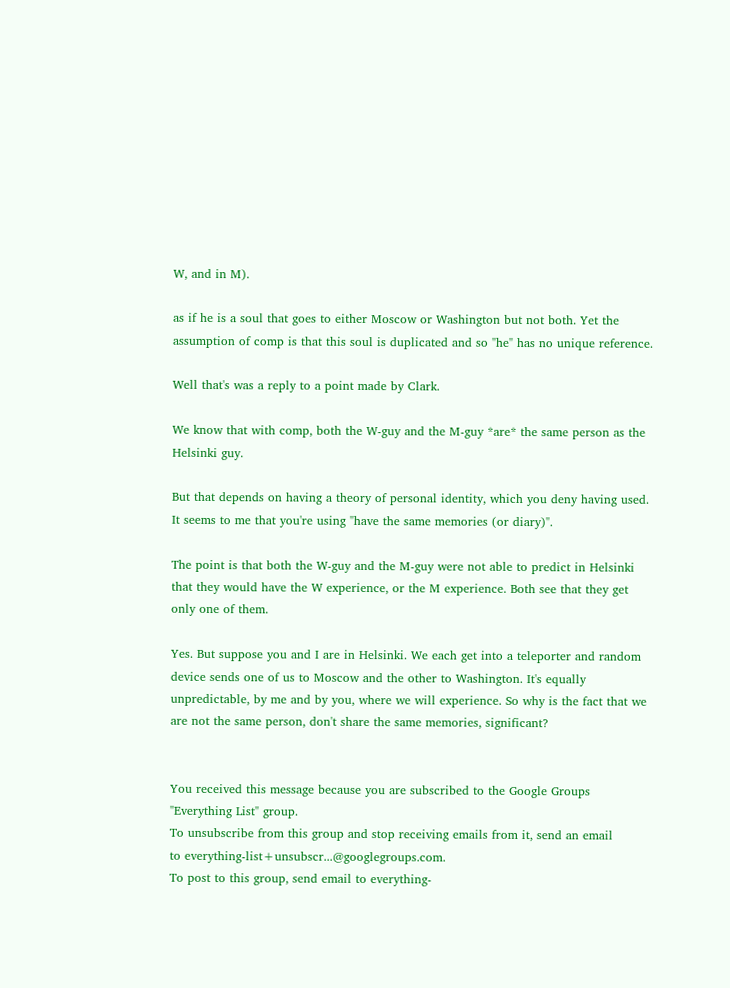W, and in M).

as if he is a soul that goes to either Moscow or Washington but not both. Yet the assumption of comp is that this soul is duplicated and so "he" has no unique reference.

Well that's was a reply to a point made by Clark.

We know that with comp, both the W-guy and the M-guy *are* the same person as the Helsinki guy.

But that depends on having a theory of personal identity, which you deny having used. It seems to me that you're using "have the same memories (or diary)".

The point is that both the W-guy and the M-guy were not able to predict in Helsinki that they would have the W experience, or the M experience. Both see that they get only one of them.

Yes. But suppose you and I are in Helsinki. We each get into a teleporter and random device sends one of us to Moscow and the other to Washington. It's equally unpredictable, by me and by you, where we will experience. So why is the fact that we are not the same person, don't share the same memories, significant?


You received this message because you are subscribed to the Google Groups
"Everything List" group.
To unsubscribe from this group and stop receiving emails from it, send an email
to everything-list+unsubscr...@googlegroups.com.
To post to this group, send email to everything-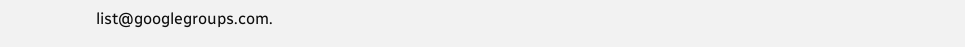list@googlegroups.com.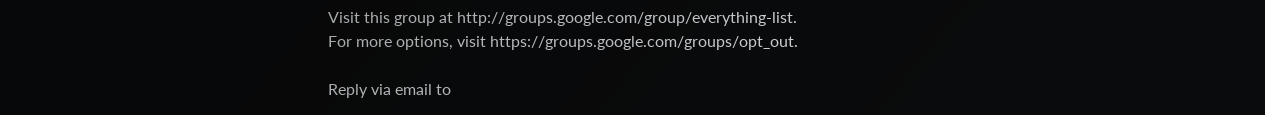Visit this group at http://groups.google.com/group/everything-list.
For more options, visit https://groups.google.com/groups/opt_out.

Reply via email to